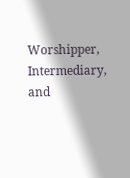Worshipper, Intermediary, and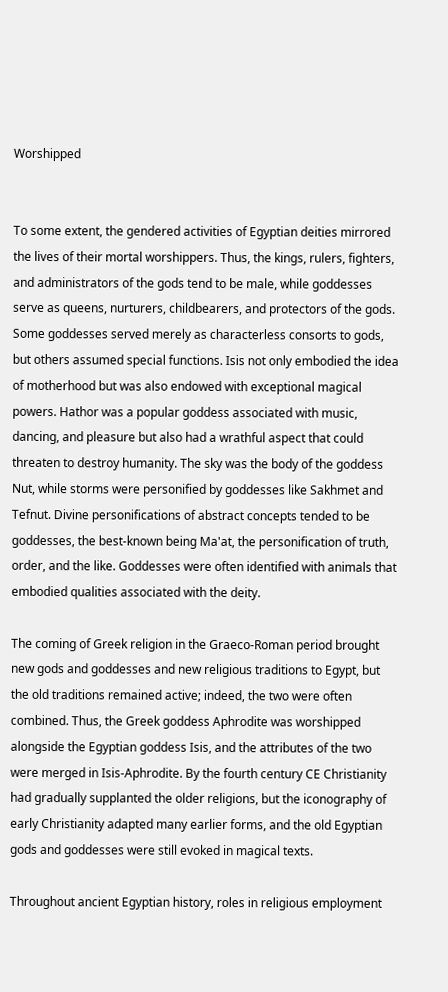Worshipped


To some extent, the gendered activities of Egyptian deities mirrored the lives of their mortal worshippers. Thus, the kings, rulers, fighters, and administrators of the gods tend to be male, while goddesses serve as queens, nurturers, childbearers, and protectors of the gods. Some goddesses served merely as characterless consorts to gods, but others assumed special functions. Isis not only embodied the idea of motherhood but was also endowed with exceptional magical powers. Hathor was a popular goddess associated with music, dancing, and pleasure but also had a wrathful aspect that could threaten to destroy humanity. The sky was the body of the goddess Nut, while storms were personified by goddesses like Sakhmet and Tefnut. Divine personifications of abstract concepts tended to be goddesses, the best-known being Ma'at, the personification of truth, order, and the like. Goddesses were often identified with animals that embodied qualities associated with the deity.

The coming of Greek religion in the Graeco-Roman period brought new gods and goddesses and new religious traditions to Egypt, but the old traditions remained active; indeed, the two were often combined. Thus, the Greek goddess Aphrodite was worshipped alongside the Egyptian goddess Isis, and the attributes of the two were merged in Isis-Aphrodite. By the fourth century CE Christianity had gradually supplanted the older religions, but the iconography of early Christianity adapted many earlier forms, and the old Egyptian gods and goddesses were still evoked in magical texts.

Throughout ancient Egyptian history, roles in religious employment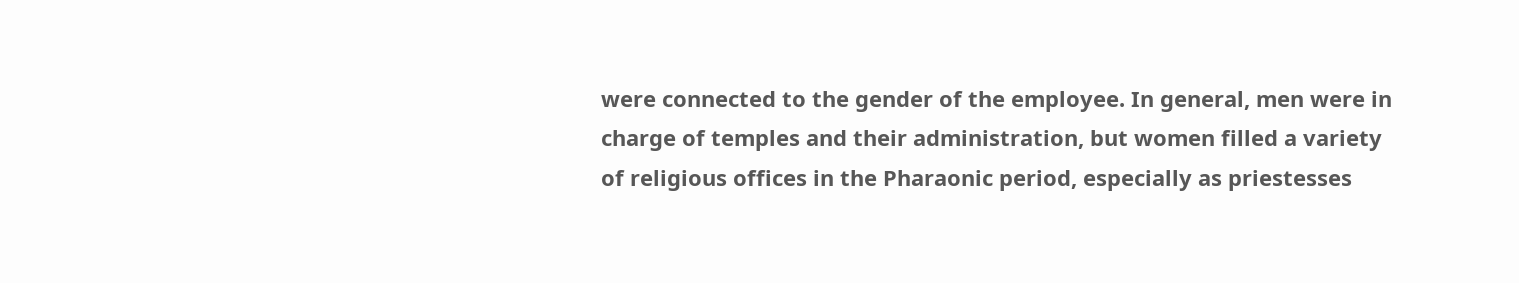were connected to the gender of the employee. In general, men were in charge of temples and their administration, but women filled a variety of religious offices in the Pharaonic period, especially as priestesses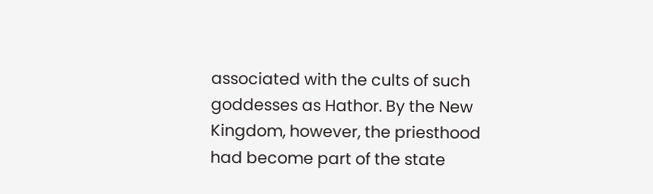associated with the cults of such goddesses as Hathor. By the New Kingdom, however, the priesthood had become part of the state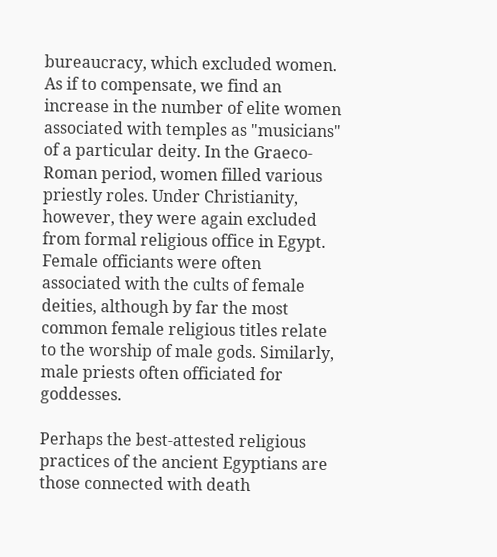bureaucracy, which excluded women. As if to compensate, we find an increase in the number of elite women associated with temples as "musicians" of a particular deity. In the Graeco-Roman period, women filled various priestly roles. Under Christianity, however, they were again excluded from formal religious office in Egypt. Female officiants were often associated with the cults of female deities, although by far the most common female religious titles relate to the worship of male gods. Similarly, male priests often officiated for goddesses.

Perhaps the best-attested religious practices of the ancient Egyptians are those connected with death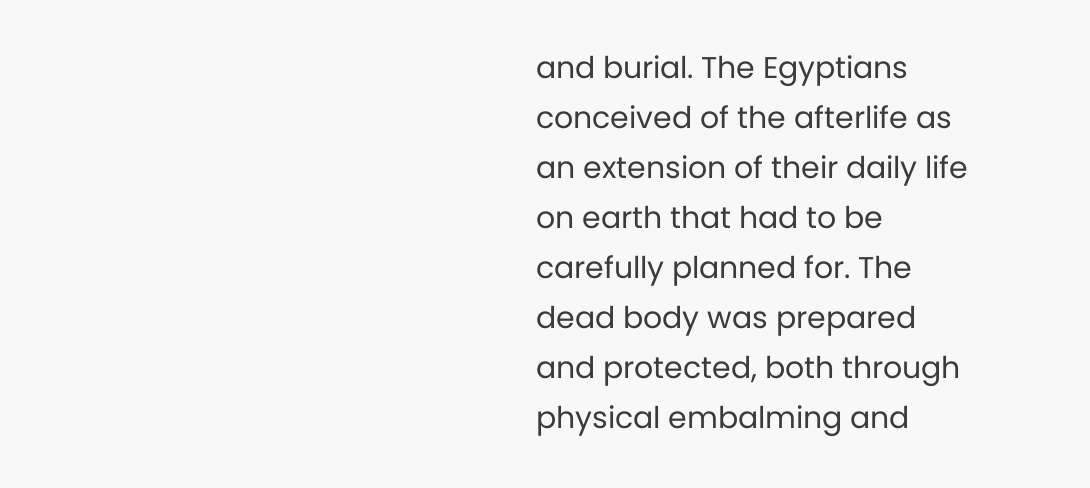and burial. The Egyptians conceived of the afterlife as an extension of their daily life on earth that had to be carefully planned for. The dead body was prepared and protected, both through physical embalming and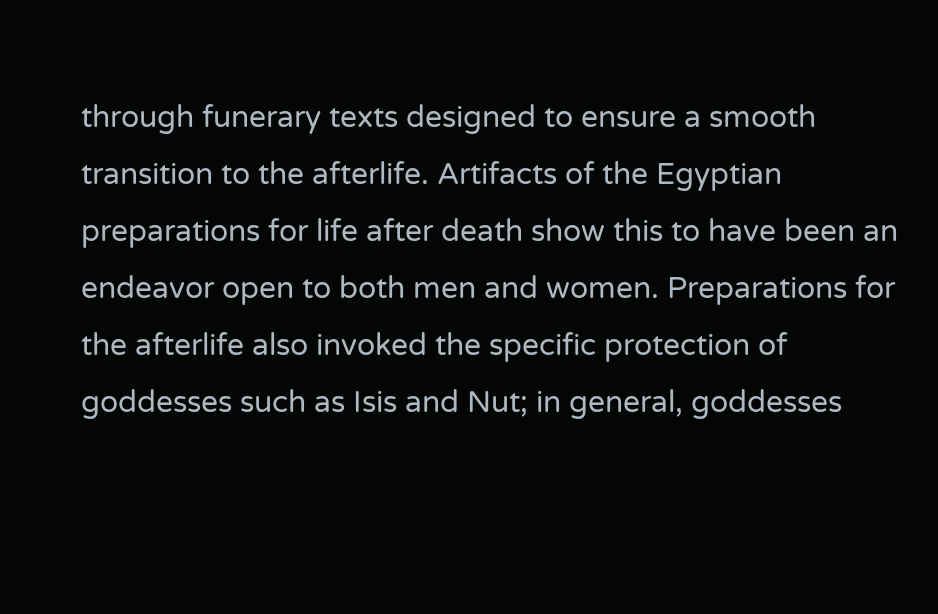through funerary texts designed to ensure a smooth transition to the afterlife. Artifacts of the Egyptian preparations for life after death show this to have been an endeavor open to both men and women. Preparations for the afterlife also invoked the specific protection of goddesses such as Isis and Nut; in general, goddesses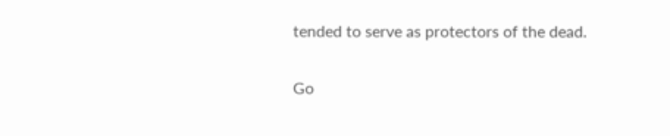tended to serve as protectors of the dead.

Go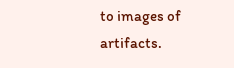to images of artifacts.